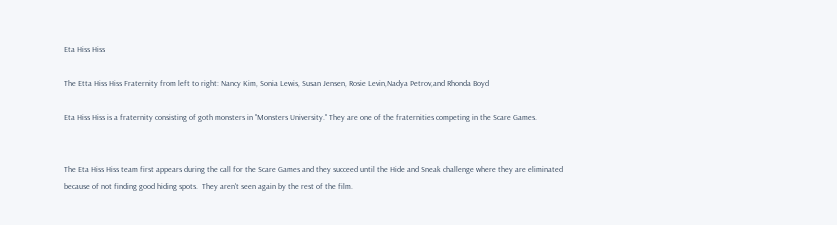Eta Hiss Hiss

The Etta Hiss Hiss Fraternity from left to right: Nancy Kim, Sonia Lewis, Susan Jensen, Rosie Levin,Nadya Petrov,and Rhonda Boyd

Eta Hiss Hiss is a fraternity consisting of goth monsters in "Monsters University." They are one of the fraternities competing in the Scare Games.


The Eta Hiss Hiss team first appears during the call for the Scare Games and they succeed until the Hide and Sneak challenge where they are eliminated because of not finding good hiding spots.  They aren't seen again by the rest of the film.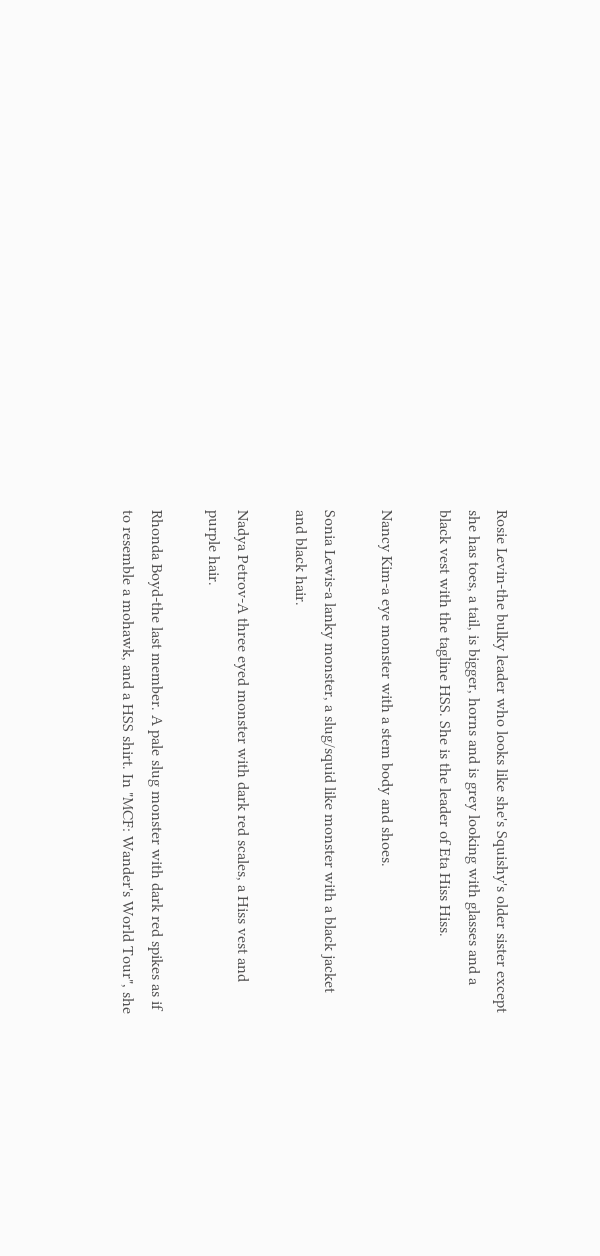Rosie Levin-the bulky leader who looks like she's Squishy's older sister except she has toes, a tail, is bigger, horns and is grey looking with glasses and a black vest with the tagline HSS. She is the leader of Eta Hiss Hiss.

Nancy Kim-a eye monster with a stem body and shoes.

Sonia Lewis-a lanky monster, a slug/squid like monster with a black jacket and black hair.

Nadya Petrov-A three eyed monster with dark red scales, a Hiss vest and purple hair.

Rhonda Boyd-the last member. A pale slug monster with dark red spikes as if to resemble a mohawk, and a HSS shirt. In "MCF: Wander's World Tour", she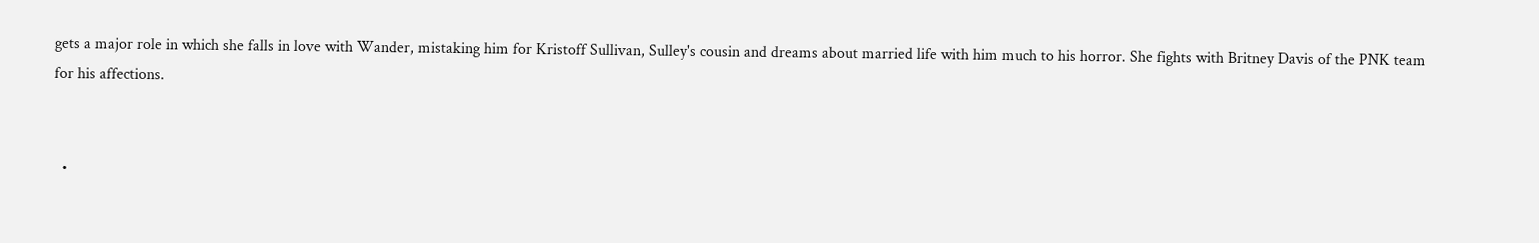gets a major role in which she falls in love with Wander, mistaking him for Kristoff Sullivan, Sulley's cousin and dreams about married life with him much to his horror. She fights with Britney Davis of the PNK team for his affections.


  •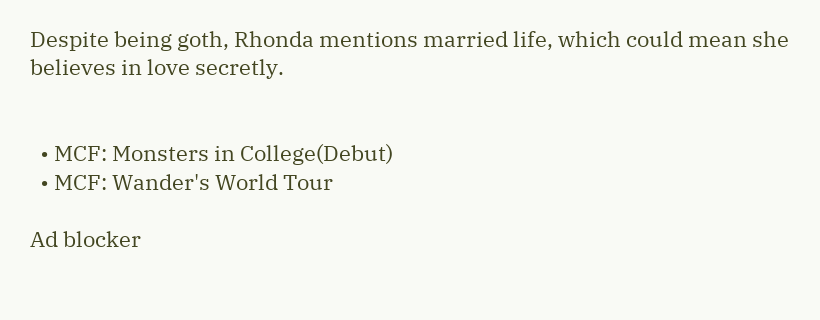Despite being goth, Rhonda mentions married life, which could mean she believes in love secretly.


  • MCF: Monsters in College(Debut)
  • MCF: Wander's World Tour

Ad blocker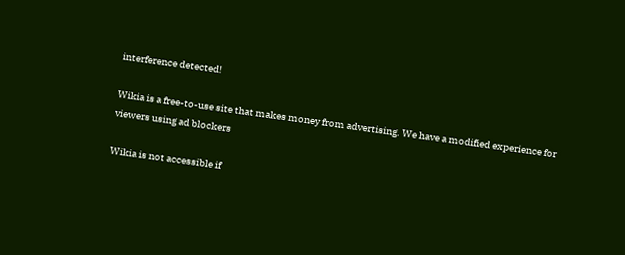interference detected!

Wikia is a free-to-use site that makes money from advertising. We have a modified experience for viewers using ad blockers

Wikia is not accessible if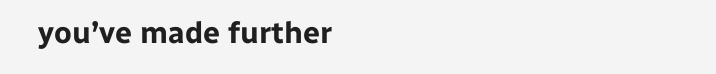you’ve made further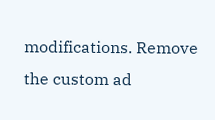modifications. Remove the custom ad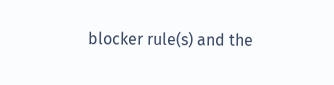blocker rule(s) and the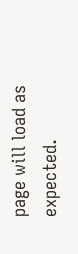page will load as expected.